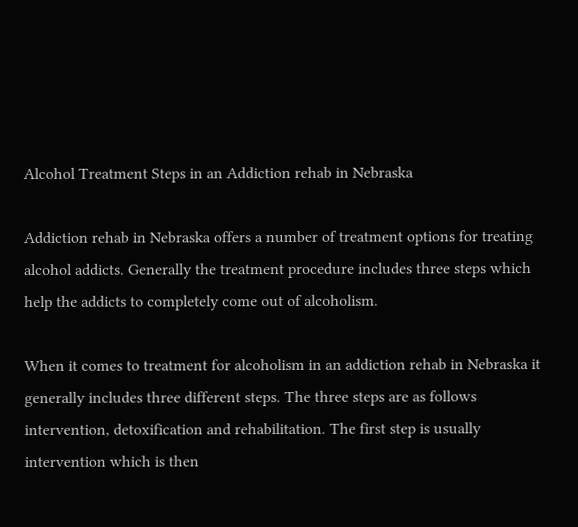Alcohol Treatment Steps in an Addiction rehab in Nebraska

Addiction rehab in Nebraska offers a number of treatment options for treating alcohol addicts. Generally the treatment procedure includes three steps which help the addicts to completely come out of alcoholism.

When it comes to treatment for alcoholism in an addiction rehab in Nebraska it generally includes three different steps. The three steps are as follows intervention, detoxification and rehabilitation. The first step is usually intervention which is then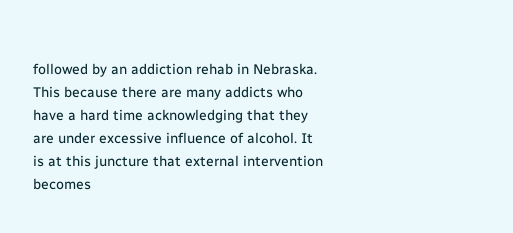followed by an addiction rehab in Nebraska. This because there are many addicts who have a hard time acknowledging that they are under excessive influence of alcohol. It is at this juncture that external intervention becomes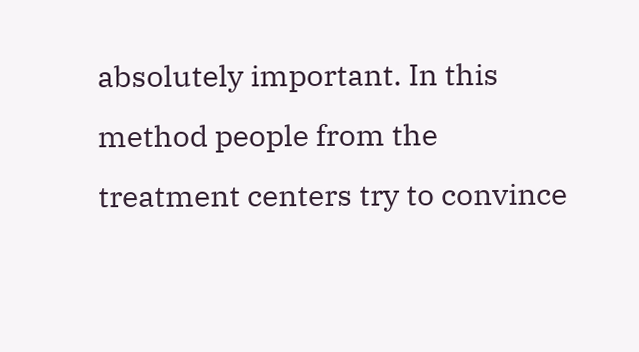absolutely important. In this method people from the treatment centers try to convince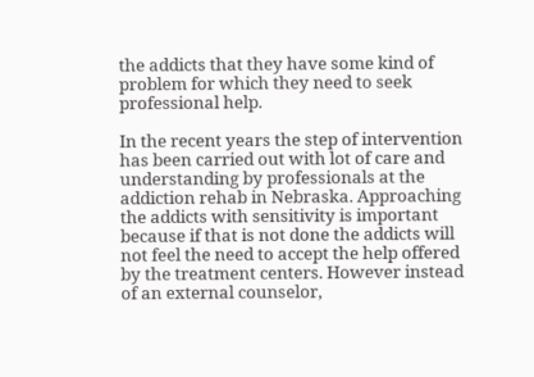the addicts that they have some kind of problem for which they need to seek professional help.

In the recent years the step of intervention has been carried out with lot of care and understanding by professionals at the addiction rehab in Nebraska. Approaching the addicts with sensitivity is important because if that is not done the addicts will not feel the need to accept the help offered by the treatment centers. However instead of an external counselor,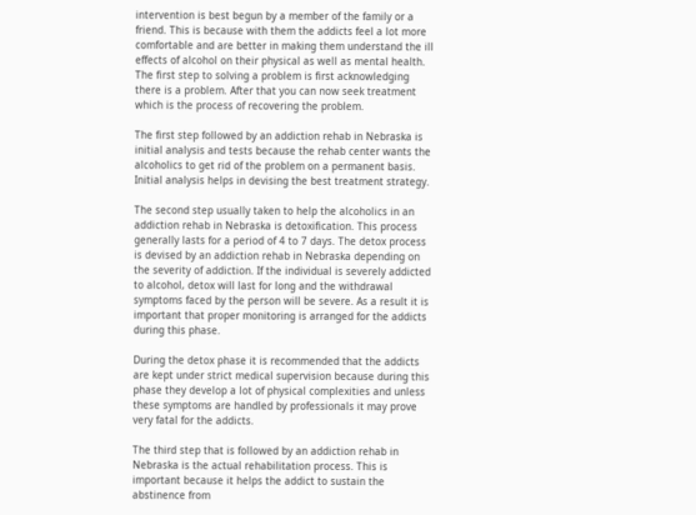intervention is best begun by a member of the family or a friend. This is because with them the addicts feel a lot more comfortable and are better in making them understand the ill effects of alcohol on their physical as well as mental health. The first step to solving a problem is first acknowledging there is a problem. After that you can now seek treatment which is the process of recovering the problem.

The first step followed by an addiction rehab in Nebraska is initial analysis and tests because the rehab center wants the alcoholics to get rid of the problem on a permanent basis. Initial analysis helps in devising the best treatment strategy.

The second step usually taken to help the alcoholics in an addiction rehab in Nebraska is detoxification. This process generally lasts for a period of 4 to 7 days. The detox process is devised by an addiction rehab in Nebraska depending on the severity of addiction. If the individual is severely addicted to alcohol, detox will last for long and the withdrawal symptoms faced by the person will be severe. As a result it is important that proper monitoring is arranged for the addicts during this phase.

During the detox phase it is recommended that the addicts are kept under strict medical supervision because during this phase they develop a lot of physical complexities and unless these symptoms are handled by professionals it may prove very fatal for the addicts.

The third step that is followed by an addiction rehab in Nebraska is the actual rehabilitation process. This is important because it helps the addict to sustain the abstinence from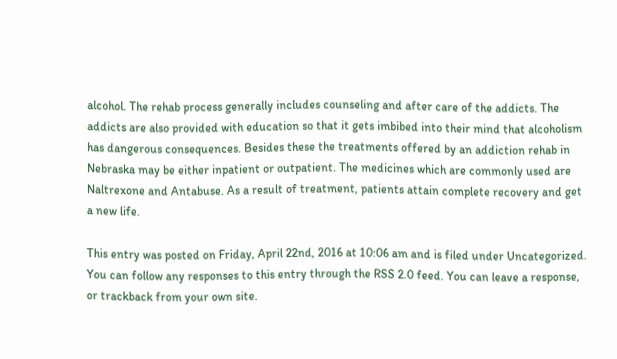alcohol. The rehab process generally includes counseling and after care of the addicts. The addicts are also provided with education so that it gets imbibed into their mind that alcoholism has dangerous consequences. Besides these the treatments offered by an addiction rehab in Nebraska may be either inpatient or outpatient. The medicines which are commonly used are Naltrexone and Antabuse. As a result of treatment, patients attain complete recovery and get a new life.

This entry was posted on Friday, April 22nd, 2016 at 10:06 am and is filed under Uncategorized. You can follow any responses to this entry through the RSS 2.0 feed. You can leave a response, or trackback from your own site.